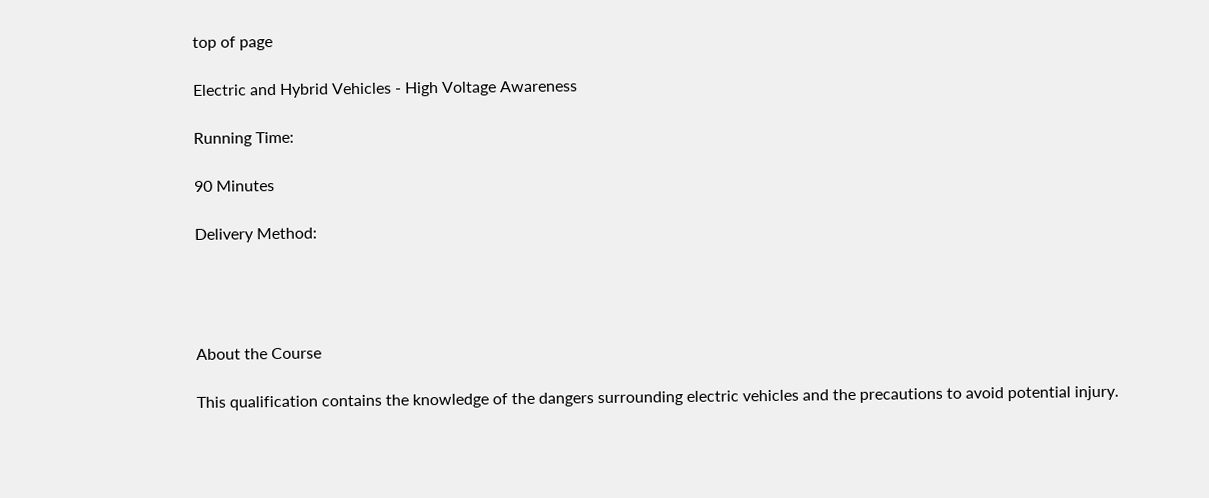top of page

Electric and Hybrid Vehicles - High Voltage Awareness

Running Time:

90 Minutes

Delivery Method:




About the Course

This qualification contains the knowledge of the dangers surrounding electric vehicles and the precautions to avoid potential injury.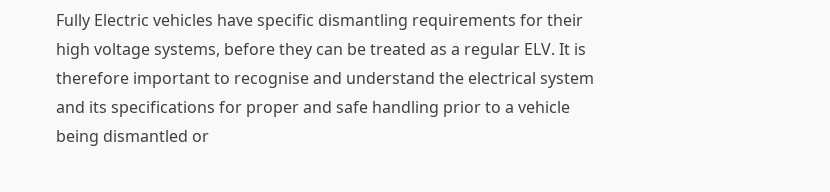Fully Electric vehicles have specific dismantling requirements for their high voltage systems, before they can be treated as a regular ELV. It is therefore important to recognise and understand the electrical system and its specifications for proper and safe handling prior to a vehicle being dismantled or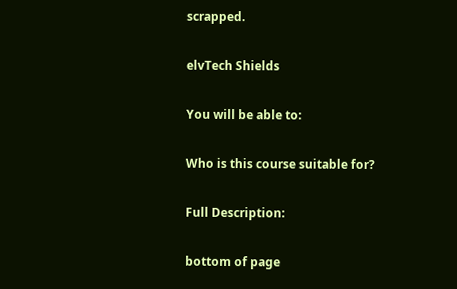scrapped.

elvTech Shields

You will be able to:

Who is this course suitable for?

Full Description:

bottom of page